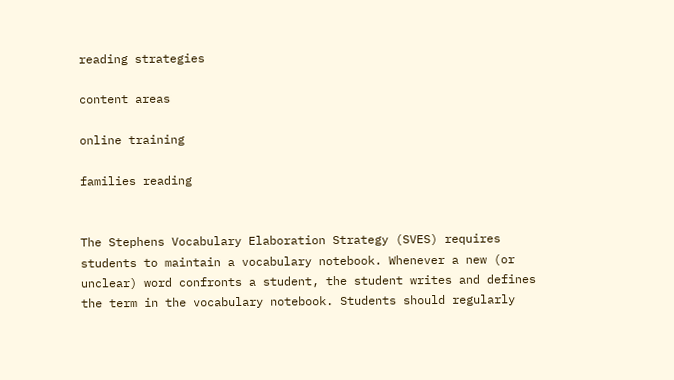reading strategies

content areas

online training

families reading


The Stephens Vocabulary Elaboration Strategy (SVES) requires students to maintain a vocabulary notebook. Whenever a new (or unclear) word confronts a student, the student writes and defines the term in the vocabulary notebook. Students should regularly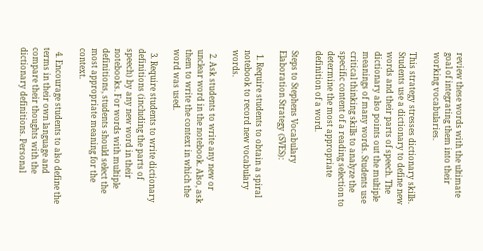review these words with the ultimate goal of integrating them into their working vocabularies.

This strategy stresses dictionary skills. Students use a dictionary to define new words and their parts of speech. The dictionary also points out the multiple meanings of many words. Students use critical thinking skills to analyze the specific content of a reading selection to determine the most appropriate definition of a word.

Steps to Stephens Vocabulary Elaboration Strategy (SVES):

  1. Require students to obtain a spiral notebook to record new vocabulary words.

  2. Ask students to write any new or unclear word in the notebook. Also, ask them to write the context in which the word was used.

  3. Require students to write dictionary definitions (including the parts of speech) by any new word in their notebooks. For words with multiple definitions, students should select the most appropriate meaning for the context.

  4. Encourage students to also define the terms in their own language and compare their thoughts with the dictionary definitions. Personal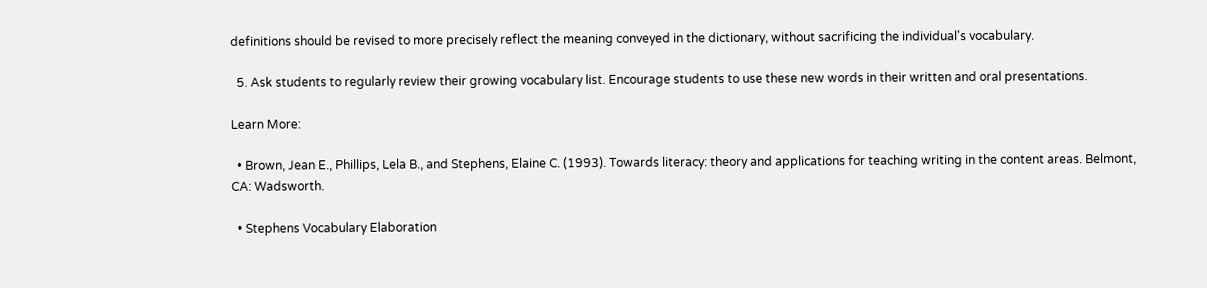definitions should be revised to more precisely reflect the meaning conveyed in the dictionary, without sacrificing the individual's vocabulary.

  5. Ask students to regularly review their growing vocabulary list. Encourage students to use these new words in their written and oral presentations.

Learn More:

  • Brown, Jean E., Phillips, Lela B., and Stephens, Elaine C. (1993). Towards literacy: theory and applications for teaching writing in the content areas. Belmont, CA: Wadsworth.

  • Stephens Vocabulary Elaboration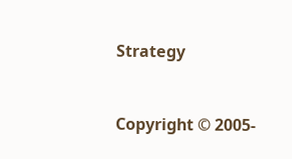Strategy


Copyright © 2005-